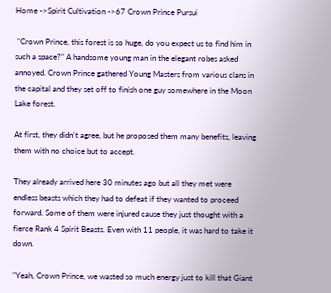Home ->Spirit Cultivation ->67 Crown Prince Pursui

 "Crown Prince, this forest is so huge, do you expect us to find him in such a space?" A handsome young man in the elegant robes asked annoyed. Crown Prince gathered Young Masters from various clans in the capital and they set off to finish one guy somewhere in the Moon Lake forest.

At first, they didn't agree, but he proposed them many benefits, leaving them with no choice but to accept.

They already arrived here 30 minutes ago but all they met were endless beasts which they had to defeat if they wanted to proceed forward. Some of them were injured cause they just thought with a fierce Rank 4 Spirit Beasts. Even with 11 people, it was hard to take it down.

"Yeah, Crown Prince, we wasted so much energy just to kill that Giant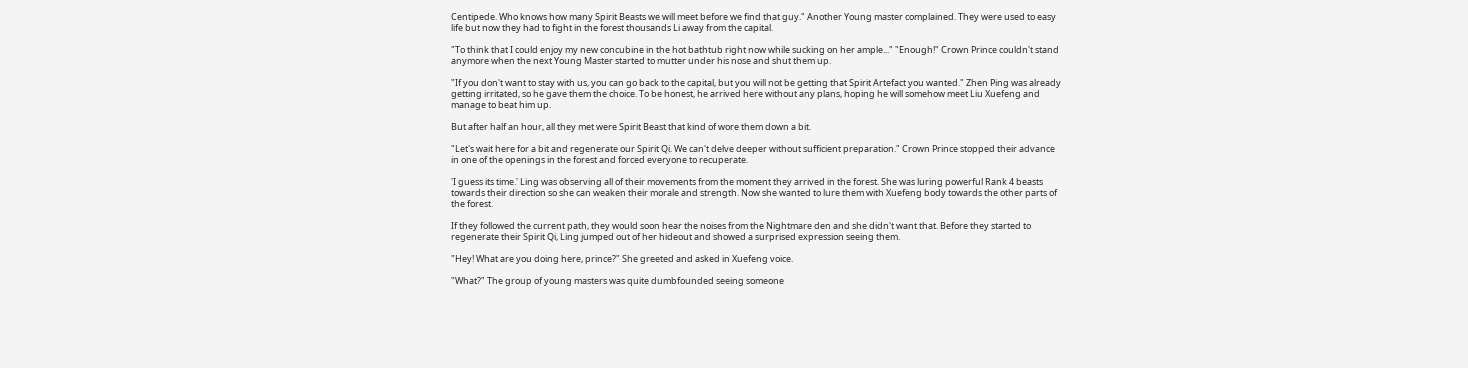Centipede. Who knows how many Spirit Beasts we will meet before we find that guy." Another Young master complained. They were used to easy life but now they had to fight in the forest thousands Li away from the capital.

"To think that I could enjoy my new concubine in the hot bathtub right now while sucking on her ample..." "Enough!" Crown Prince couldn't stand anymore when the next Young Master started to mutter under his nose and shut them up.

"If you don't want to stay with us, you can go back to the capital, but you will not be getting that Spirit Artefact you wanted." Zhen Ping was already getting irritated, so he gave them the choice. To be honest, he arrived here without any plans, hoping he will somehow meet Liu Xuefeng and manage to beat him up.

But after half an hour, all they met were Spirit Beast that kind of wore them down a bit.

"Let's wait here for a bit and regenerate our Spirit Qi. We can't delve deeper without sufficient preparation." Crown Prince stopped their advance in one of the openings in the forest and forced everyone to recuperate.

'I guess its time.' Ling was observing all of their movements from the moment they arrived in the forest. She was luring powerful Rank 4 beasts towards their direction so she can weaken their morale and strength. Now she wanted to lure them with Xuefeng body towards the other parts of the forest.

If they followed the current path, they would soon hear the noises from the Nightmare den and she didn't want that. Before they started to regenerate their Spirit Qi, Ling jumped out of her hideout and showed a surprised expression seeing them.

"Hey! What are you doing here, prince?" She greeted and asked in Xuefeng voice.

"What?" The group of young masters was quite dumbfounded seeing someone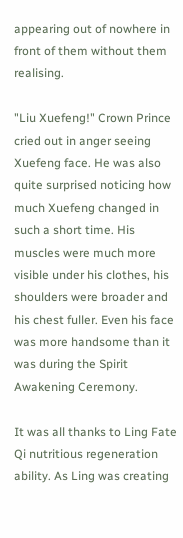appearing out of nowhere in front of them without them realising.

"Liu Xuefeng!" Crown Prince cried out in anger seeing Xuefeng face. He was also quite surprised noticing how much Xuefeng changed in such a short time. His muscles were much more visible under his clothes, his shoulders were broader and his chest fuller. Even his face was more handsome than it was during the Spirit Awakening Ceremony.

It was all thanks to Ling Fate Qi nutritious regeneration ability. As Ling was creating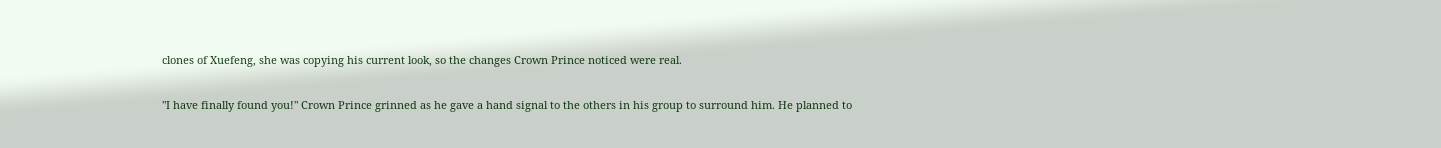clones of Xuefeng, she was copying his current look, so the changes Crown Prince noticed were real.

"I have finally found you!" Crown Prince grinned as he gave a hand signal to the others in his group to surround him. He planned to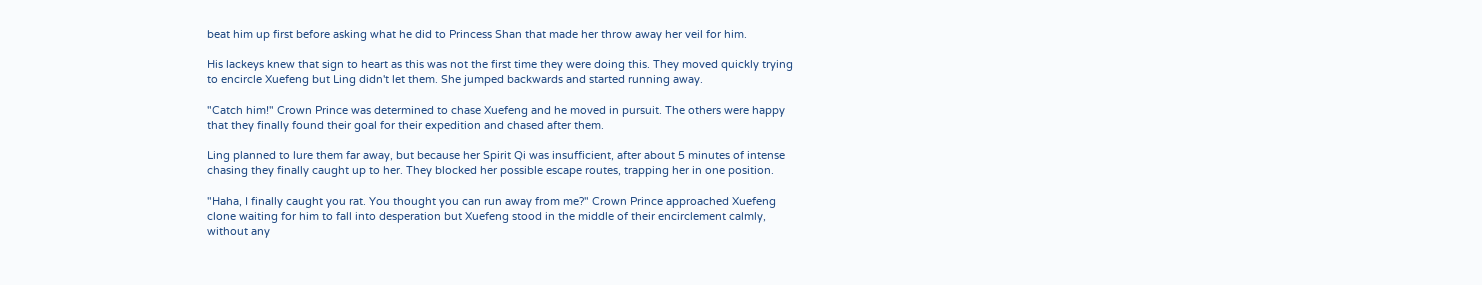beat him up first before asking what he did to Princess Shan that made her throw away her veil for him.

His lackeys knew that sign to heart as this was not the first time they were doing this. They moved quickly trying to encircle Xuefeng but Ling didn't let them. She jumped backwards and started running away.

"Catch him!" Crown Prince was determined to chase Xuefeng and he moved in pursuit. The others were happy that they finally found their goal for their expedition and chased after them.

Ling planned to lure them far away, but because her Spirit Qi was insufficient, after about 5 minutes of intense chasing they finally caught up to her. They blocked her possible escape routes, trapping her in one position.

"Haha, I finally caught you rat. You thought you can run away from me?" Crown Prince approached Xuefeng clone waiting for him to fall into desperation but Xuefeng stood in the middle of their encirclement calmly, without any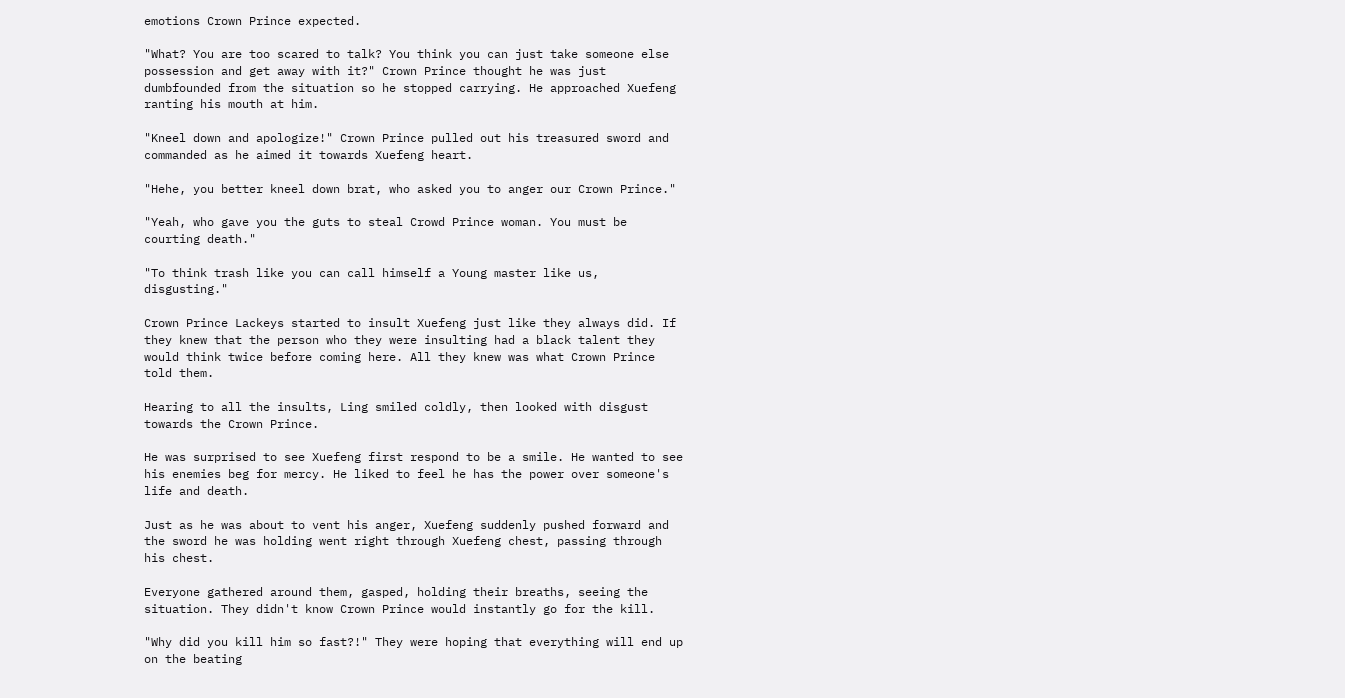emotions Crown Prince expected.

"What? You are too scared to talk? You think you can just take someone else possession and get away with it?" Crown Prince thought he was just dumbfounded from the situation so he stopped carrying. He approached Xuefeng ranting his mouth at him.

"Kneel down and apologize!" Crown Prince pulled out his treasured sword and commanded as he aimed it towards Xuefeng heart.

"Hehe, you better kneel down brat, who asked you to anger our Crown Prince."

"Yeah, who gave you the guts to steal Crowd Prince woman. You must be courting death."

"To think trash like you can call himself a Young master like us, disgusting."

Crown Prince Lackeys started to insult Xuefeng just like they always did. If they knew that the person who they were insulting had a black talent they would think twice before coming here. All they knew was what Crown Prince told them.

Hearing to all the insults, Ling smiled coldly, then looked with disgust towards the Crown Prince.

He was surprised to see Xuefeng first respond to be a smile. He wanted to see his enemies beg for mercy. He liked to feel he has the power over someone's life and death.

Just as he was about to vent his anger, Xuefeng suddenly pushed forward and the sword he was holding went right through Xuefeng chest, passing through his chest.

Everyone gathered around them, gasped, holding their breaths, seeing the situation. They didn't know Crown Prince would instantly go for the kill.

"Why did you kill him so fast?!" They were hoping that everything will end up on the beating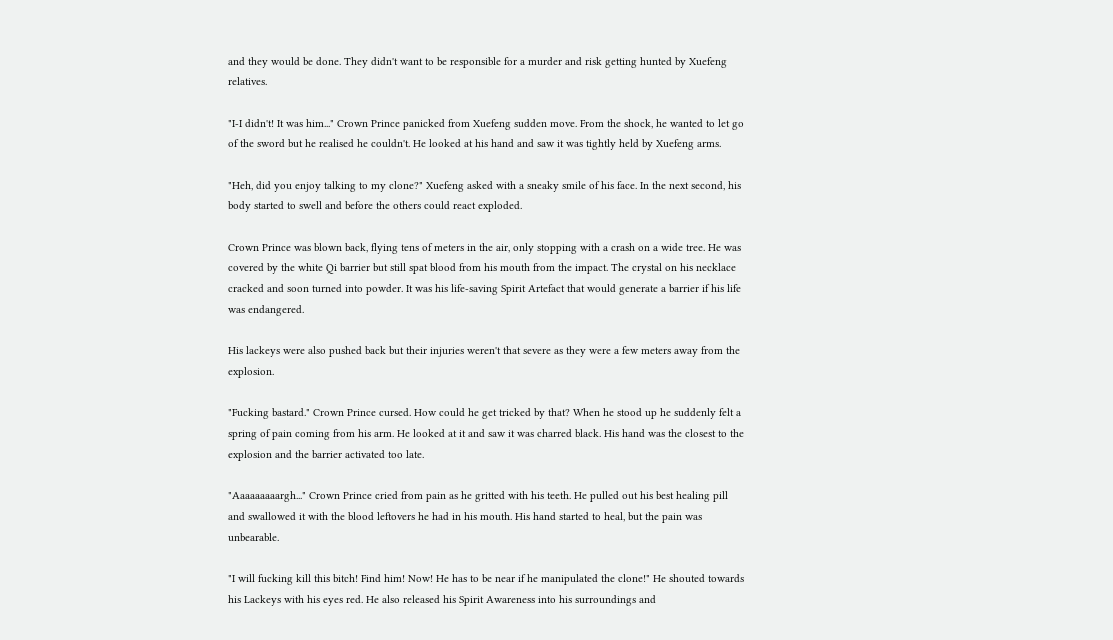and they would be done. They didn't want to be responsible for a murder and risk getting hunted by Xuefeng relatives.

"I-I didn't! It was him..." Crown Prince panicked from Xuefeng sudden move. From the shock, he wanted to let go of the sword but he realised he couldn't. He looked at his hand and saw it was tightly held by Xuefeng arms.

"Heh, did you enjoy talking to my clone?" Xuefeng asked with a sneaky smile of his face. In the next second, his body started to swell and before the others could react exploded.

Crown Prince was blown back, flying tens of meters in the air, only stopping with a crash on a wide tree. He was covered by the white Qi barrier but still spat blood from his mouth from the impact. The crystal on his necklace cracked and soon turned into powder. It was his life-saving Spirit Artefact that would generate a barrier if his life was endangered.

His lackeys were also pushed back but their injuries weren't that severe as they were a few meters away from the explosion.

"Fucking bastard." Crown Prince cursed. How could he get tricked by that? When he stood up he suddenly felt a spring of pain coming from his arm. He looked at it and saw it was charred black. His hand was the closest to the explosion and the barrier activated too late.

"Aaaaaaaaargh..." Crown Prince cried from pain as he gritted with his teeth. He pulled out his best healing pill and swallowed it with the blood leftovers he had in his mouth. His hand started to heal, but the pain was unbearable.

"I will fucking kill this bitch! Find him! Now! He has to be near if he manipulated the clone!" He shouted towards his Lackeys with his eyes red. He also released his Spirit Awareness into his surroundings and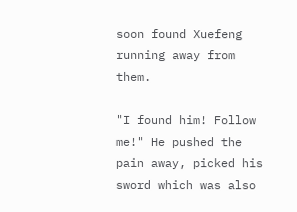soon found Xuefeng running away from them.

"I found him! Follow me!" He pushed the pain away, picked his sword which was also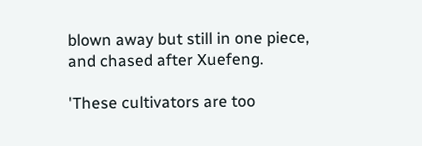blown away but still in one piece, and chased after Xuefeng.

'These cultivators are too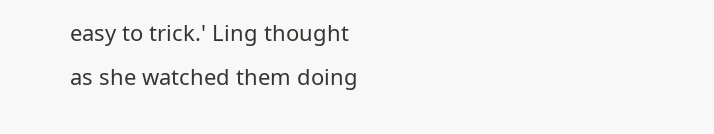easy to trick.' Ling thought as she watched them doing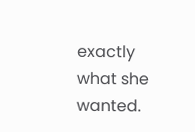exactly what she wanted.